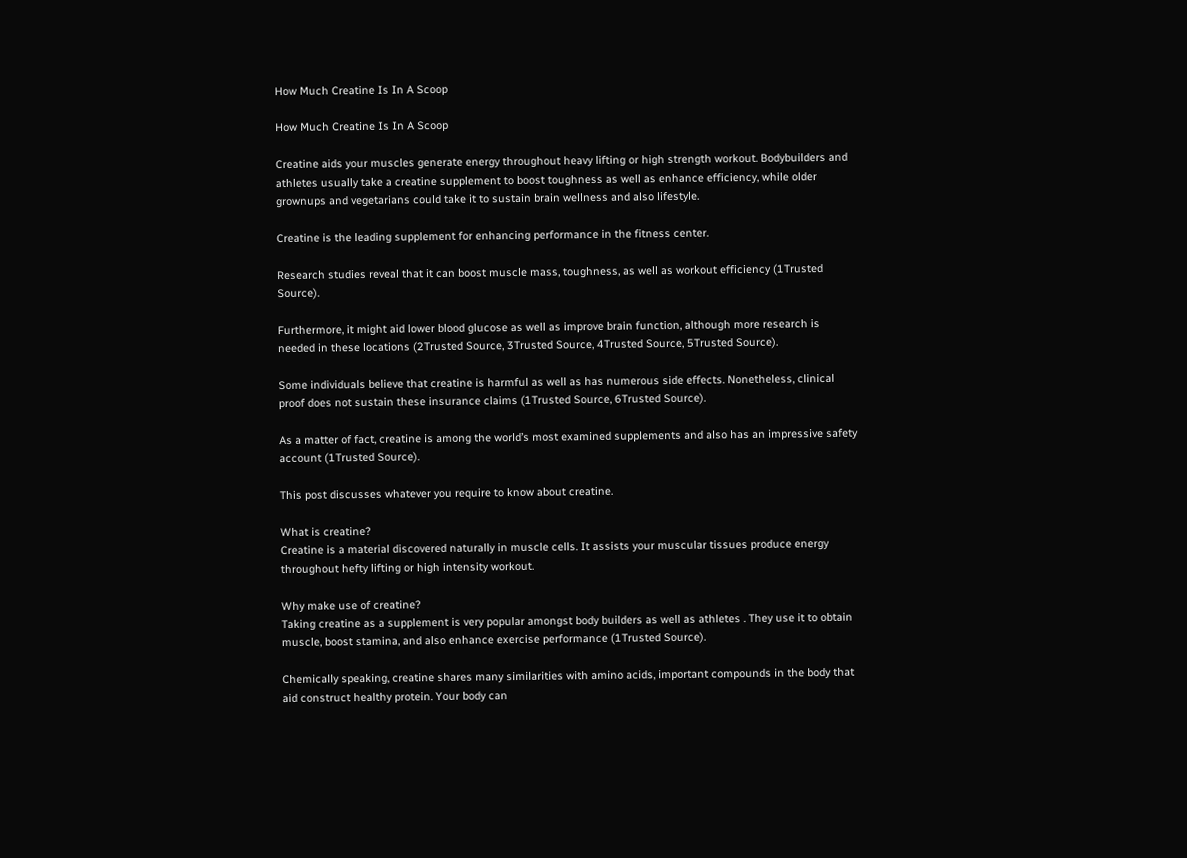How Much Creatine Is In A Scoop

How Much Creatine Is In A Scoop

Creatine aids your muscles generate energy throughout heavy lifting or high strength workout. Bodybuilders and athletes usually take a creatine supplement to boost toughness as well as enhance efficiency, while older grownups and vegetarians could take it to sustain brain wellness and also lifestyle.

Creatine is the leading supplement for enhancing performance in the fitness center.

Research studies reveal that it can boost muscle mass, toughness, as well as workout efficiency (1Trusted Source).

Furthermore, it might aid lower blood glucose as well as improve brain function, although more research is needed in these locations (2Trusted Source, 3Trusted Source, 4Trusted Source, 5Trusted Source).

Some individuals believe that creatine is harmful as well as has numerous side effects. Nonetheless, clinical proof does not sustain these insurance claims (1Trusted Source, 6Trusted Source).

As a matter of fact, creatine is among the world’s most examined supplements and also has an impressive safety account (1Trusted Source).

This post discusses whatever you require to know about creatine.

What is creatine?
Creatine is a material discovered naturally in muscle cells. It assists your muscular tissues produce energy throughout hefty lifting or high intensity workout.

Why make use of creatine?
Taking creatine as a supplement is very popular amongst body builders as well as athletes . They use it to obtain muscle, boost stamina, and also enhance exercise performance (1Trusted Source).

Chemically speaking, creatine shares many similarities with amino acids, important compounds in the body that aid construct healthy protein. Your body can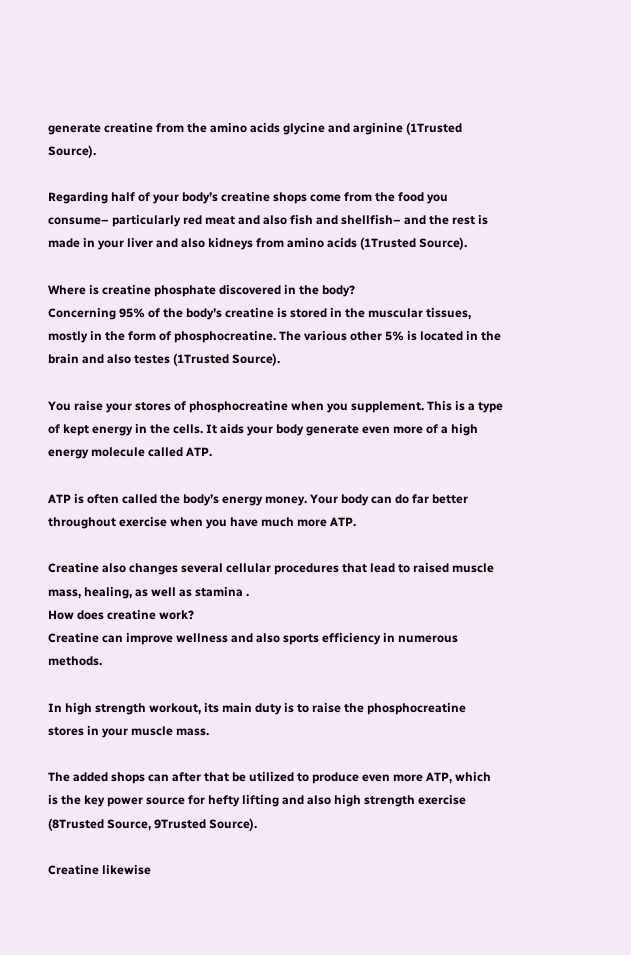generate creatine from the amino acids glycine and arginine (1Trusted Source).

Regarding half of your body’s creatine shops come from the food you consume– particularly red meat and also fish and shellfish– and the rest is made in your liver and also kidneys from amino acids (1Trusted Source).

Where is creatine phosphate discovered in the body?
Concerning 95% of the body’s creatine is stored in the muscular tissues, mostly in the form of phosphocreatine. The various other 5% is located in the brain and also testes (1Trusted Source).

You raise your stores of phosphocreatine when you supplement. This is a type of kept energy in the cells. It aids your body generate even more of a high energy molecule called ATP.

ATP is often called the body’s energy money. Your body can do far better throughout exercise when you have much more ATP.

Creatine also changes several cellular procedures that lead to raised muscle mass, healing, as well as stamina .
How does creatine work?
Creatine can improve wellness and also sports efficiency in numerous methods.

In high strength workout, its main duty is to raise the phosphocreatine stores in your muscle mass.

The added shops can after that be utilized to produce even more ATP, which is the key power source for hefty lifting and also high strength exercise (8Trusted Source, 9Trusted Source).

Creatine likewise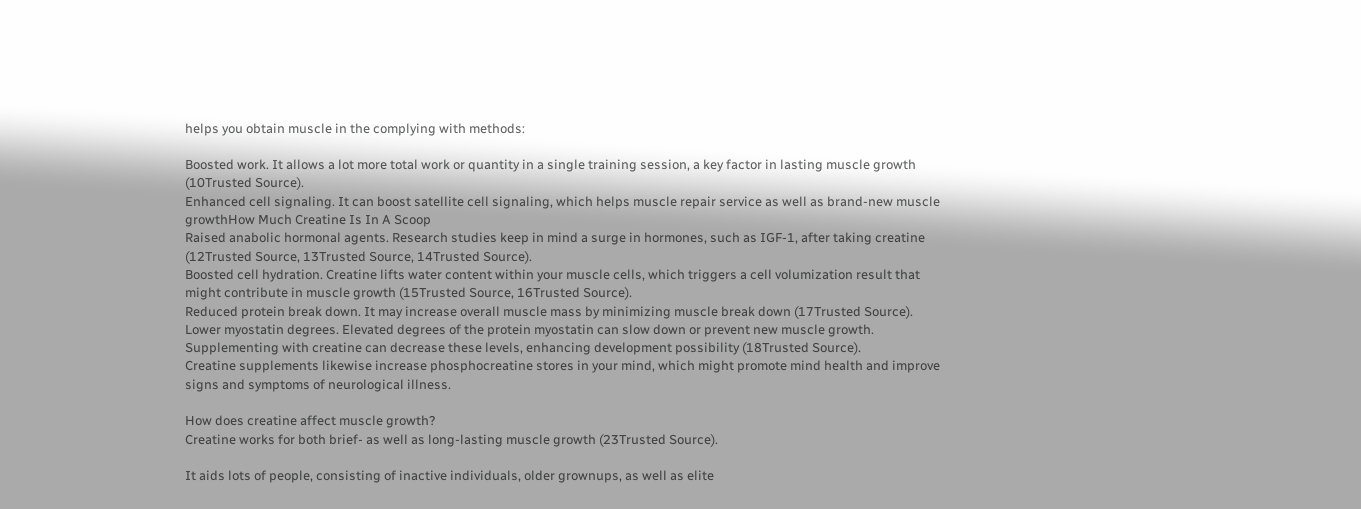helps you obtain muscle in the complying with methods:

Boosted work. It allows a lot more total work or quantity in a single training session, a key factor in lasting muscle growth (10Trusted Source).
Enhanced cell signaling. It can boost satellite cell signaling, which helps muscle repair service as well as brand-new muscle growthHow Much Creatine Is In A Scoop
Raised anabolic hormonal agents. Research studies keep in mind a surge in hormones, such as IGF-1, after taking creatine (12Trusted Source, 13Trusted Source, 14Trusted Source).
Boosted cell hydration. Creatine lifts water content within your muscle cells, which triggers a cell volumization result that might contribute in muscle growth (15Trusted Source, 16Trusted Source).
Reduced protein break down. It may increase overall muscle mass by minimizing muscle break down (17Trusted Source).
Lower myostatin degrees. Elevated degrees of the protein myostatin can slow down or prevent new muscle growth. Supplementing with creatine can decrease these levels, enhancing development possibility (18Trusted Source).
Creatine supplements likewise increase phosphocreatine stores in your mind, which might promote mind health and improve signs and symptoms of neurological illness.

How does creatine affect muscle growth?
Creatine works for both brief- as well as long-lasting muscle growth (23Trusted Source).

It aids lots of people, consisting of inactive individuals, older grownups, as well as elite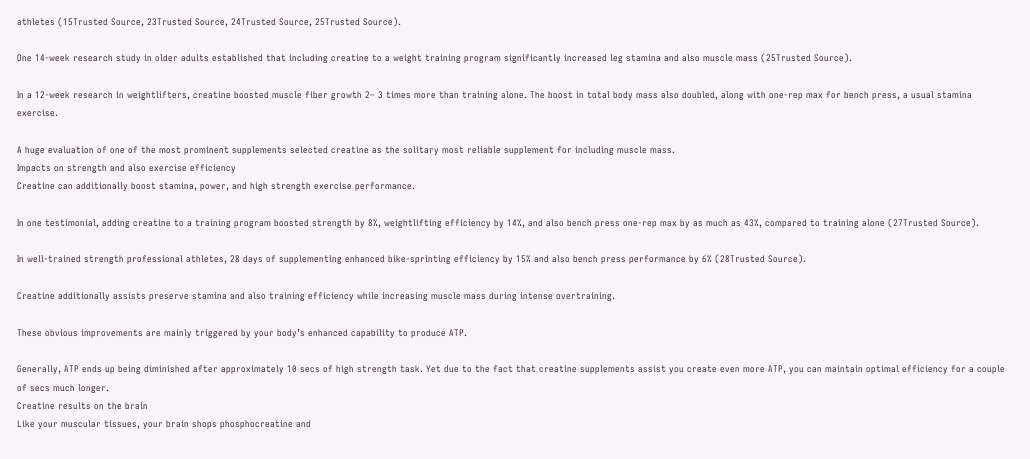athletes (15Trusted Source, 23Trusted Source, 24Trusted Source, 25Trusted Source).

One 14-week research study in older adults established that including creatine to a weight training program significantly increased leg stamina and also muscle mass (25Trusted Source).

In a 12-week research in weightlifters, creatine boosted muscle fiber growth 2– 3 times more than training alone. The boost in total body mass also doubled, along with one-rep max for bench press, a usual stamina exercise.

A huge evaluation of one of the most prominent supplements selected creatine as the solitary most reliable supplement for including muscle mass.
Impacts on strength and also exercise efficiency
Creatine can additionally boost stamina, power, and high strength exercise performance.

In one testimonial, adding creatine to a training program boosted strength by 8%, weightlifting efficiency by 14%, and also bench press one-rep max by as much as 43%, compared to training alone (27Trusted Source).

In well-trained strength professional athletes, 28 days of supplementing enhanced bike-sprinting efficiency by 15% and also bench press performance by 6% (28Trusted Source).

Creatine additionally assists preserve stamina and also training efficiency while increasing muscle mass during intense overtraining.

These obvious improvements are mainly triggered by your body’s enhanced capability to produce ATP.

Generally, ATP ends up being diminished after approximately 10 secs of high strength task. Yet due to the fact that creatine supplements assist you create even more ATP, you can maintain optimal efficiency for a couple of secs much longer.
Creatine results on the brain
Like your muscular tissues, your brain shops phosphocreatine and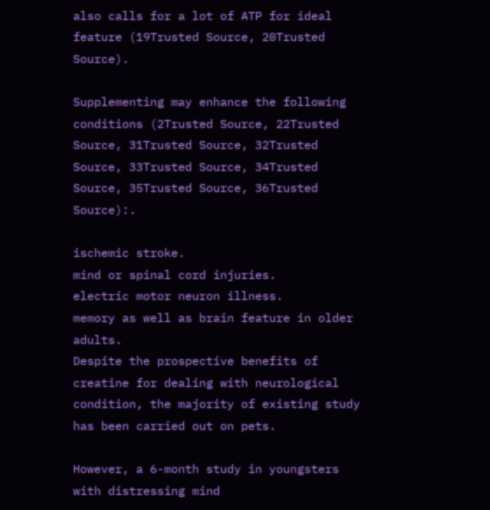also calls for a lot of ATP for ideal feature (19Trusted Source, 20Trusted Source).

Supplementing may enhance the following conditions (2Trusted Source, 22Trusted Source, 31Trusted Source, 32Trusted Source, 33Trusted Source, 34Trusted Source, 35Trusted Source, 36Trusted Source):.

ischemic stroke.
mind or spinal cord injuries.
electric motor neuron illness.
memory as well as brain feature in older adults.
Despite the prospective benefits of creatine for dealing with neurological condition, the majority of existing study has been carried out on pets.

However, a 6-month study in youngsters with distressing mind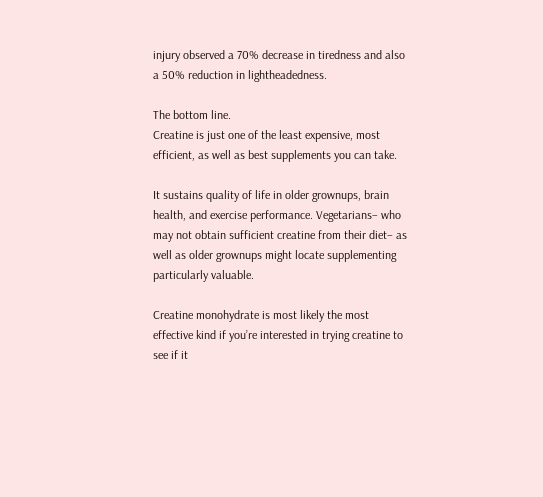injury observed a 70% decrease in tiredness and also a 50% reduction in lightheadedness.

The bottom line.
Creatine is just one of the least expensive, most efficient, as well as best supplements you can take.

It sustains quality of life in older grownups, brain health, and exercise performance. Vegetarians– who may not obtain sufficient creatine from their diet– as well as older grownups might locate supplementing particularly valuable.

Creatine monohydrate is most likely the most effective kind if you’re interested in trying creatine to see if it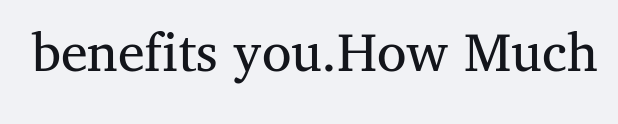benefits you.How Much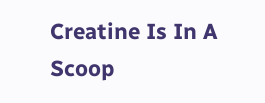Creatine Is In A Scoop